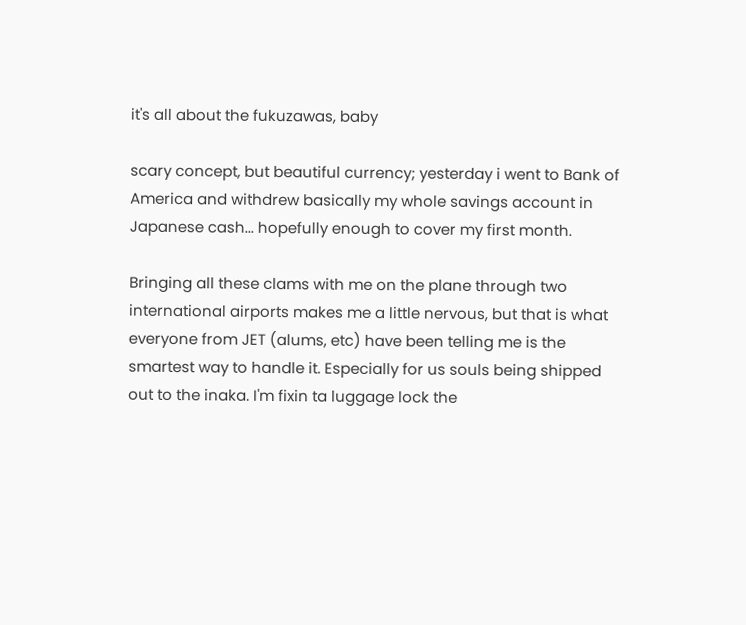it's all about the fukuzawas, baby

scary concept, but beautiful currency; yesterday i went to Bank of America and withdrew basically my whole savings account in Japanese cash... hopefully enough to cover my first month.

Bringing all these clams with me on the plane through two international airports makes me a little nervous, but that is what everyone from JET (alums, etc) have been telling me is the smartest way to handle it. Especially for us souls being shipped out to the inaka. I'm fixin ta luggage lock the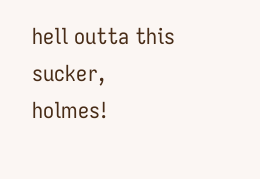hell outta this sucker, holmes!